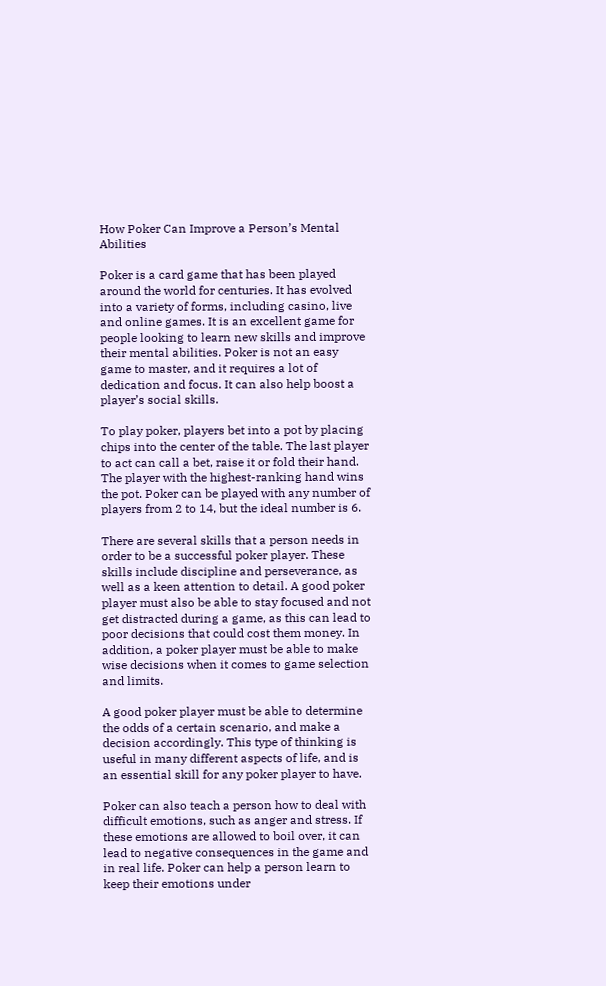How Poker Can Improve a Person’s Mental Abilities

Poker is a card game that has been played around the world for centuries. It has evolved into a variety of forms, including casino, live and online games. It is an excellent game for people looking to learn new skills and improve their mental abilities. Poker is not an easy game to master, and it requires a lot of dedication and focus. It can also help boost a player’s social skills.

To play poker, players bet into a pot by placing chips into the center of the table. The last player to act can call a bet, raise it or fold their hand. The player with the highest-ranking hand wins the pot. Poker can be played with any number of players from 2 to 14, but the ideal number is 6.

There are several skills that a person needs in order to be a successful poker player. These skills include discipline and perseverance, as well as a keen attention to detail. A good poker player must also be able to stay focused and not get distracted during a game, as this can lead to poor decisions that could cost them money. In addition, a poker player must be able to make wise decisions when it comes to game selection and limits.

A good poker player must be able to determine the odds of a certain scenario, and make a decision accordingly. This type of thinking is useful in many different aspects of life, and is an essential skill for any poker player to have.

Poker can also teach a person how to deal with difficult emotions, such as anger and stress. If these emotions are allowed to boil over, it can lead to negative consequences in the game and in real life. Poker can help a person learn to keep their emotions under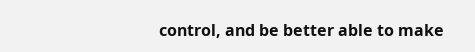control, and be better able to make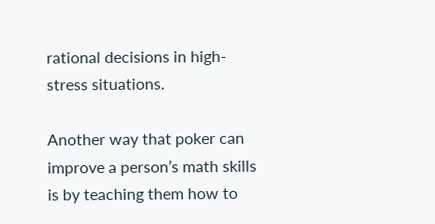rational decisions in high-stress situations.

Another way that poker can improve a person’s math skills is by teaching them how to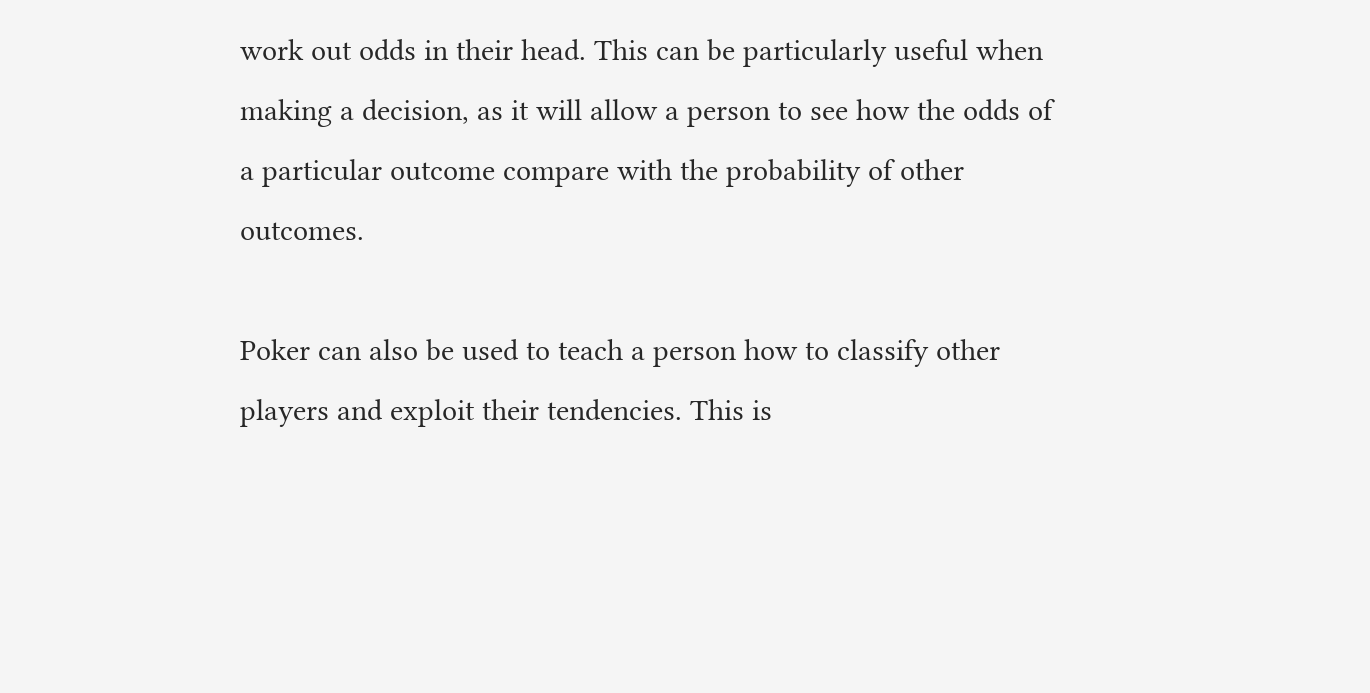work out odds in their head. This can be particularly useful when making a decision, as it will allow a person to see how the odds of a particular outcome compare with the probability of other outcomes.

Poker can also be used to teach a person how to classify other players and exploit their tendencies. This is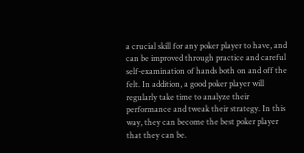a crucial skill for any poker player to have, and can be improved through practice and careful self-examination of hands both on and off the felt. In addition, a good poker player will regularly take time to analyze their performance and tweak their strategy. In this way, they can become the best poker player that they can be.